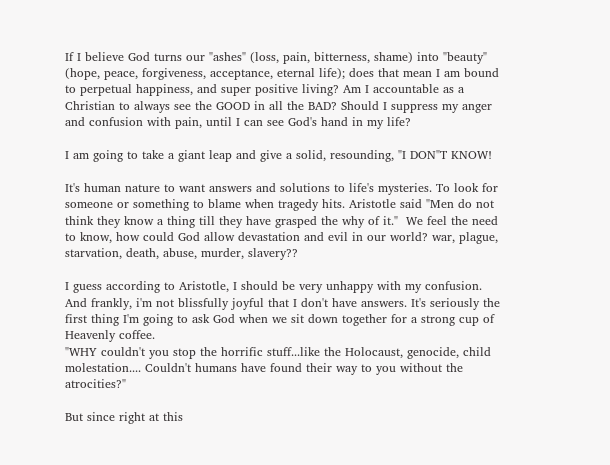If I believe God turns our "ashes" (loss, pain, bitterness, shame) into "beauty" (hope, peace, forgiveness, acceptance, eternal life); does that mean I am bound to perpetual happiness, and super positive living? Am I accountable as a Christian to always see the GOOD in all the BAD? Should I suppress my anger and confusion with pain, until I can see God's hand in my life?

I am going to take a giant leap and give a solid, resounding, "I DON"T KNOW!

It's human nature to want answers and solutions to life's mysteries. To look for someone or something to blame when tragedy hits. Aristotle said "Men do not think they know a thing till they have grasped the why of it."  We feel the need to know, how could God allow devastation and evil in our world? war, plague, starvation, death, abuse, murder, slavery??

I guess according to Aristotle, I should be very unhappy with my confusion. And frankly, i'm not blissfully joyful that I don't have answers. It's seriously the first thing I'm going to ask God when we sit down together for a strong cup of Heavenly coffee.
"WHY couldn't you stop the horrific stuff...like the Holocaust, genocide, child molestation.... Couldn't humans have found their way to you without the atrocities?"

But since right at this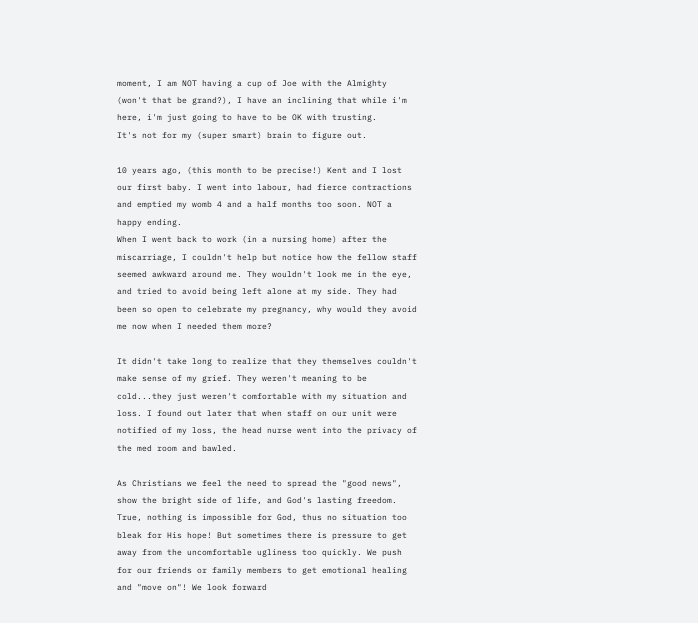moment, I am NOT having a cup of Joe with the Almighty (won't that be grand?), I have an inclining that while i'm here, i'm just going to have to be OK with trusting.
It's not for my (super smart) brain to figure out.

10 years ago, (this month to be precise!) Kent and I lost our first baby. I went into labour, had fierce contractions and emptied my womb 4 and a half months too soon. NOT a happy ending.
When I went back to work (in a nursing home) after the  miscarriage, I couldn't help but notice how the fellow staff seemed awkward around me. They wouldn't look me in the eye, and tried to avoid being left alone at my side. They had been so open to celebrate my pregnancy, why would they avoid me now when I needed them more?

It didn't take long to realize that they themselves couldn't make sense of my grief. They weren't meaning to be cold...they just weren't comfortable with my situation and loss. I found out later that when staff on our unit were notified of my loss, the head nurse went into the privacy of the med room and bawled.

As Christians we feel the need to spread the "good news", show the bright side of life, and God's lasting freedom. True, nothing is impossible for God, thus no situation too bleak for His hope! But sometimes there is pressure to get away from the uncomfortable ugliness too quickly. We push for our friends or family members to get emotional healing and "move on"! We look forward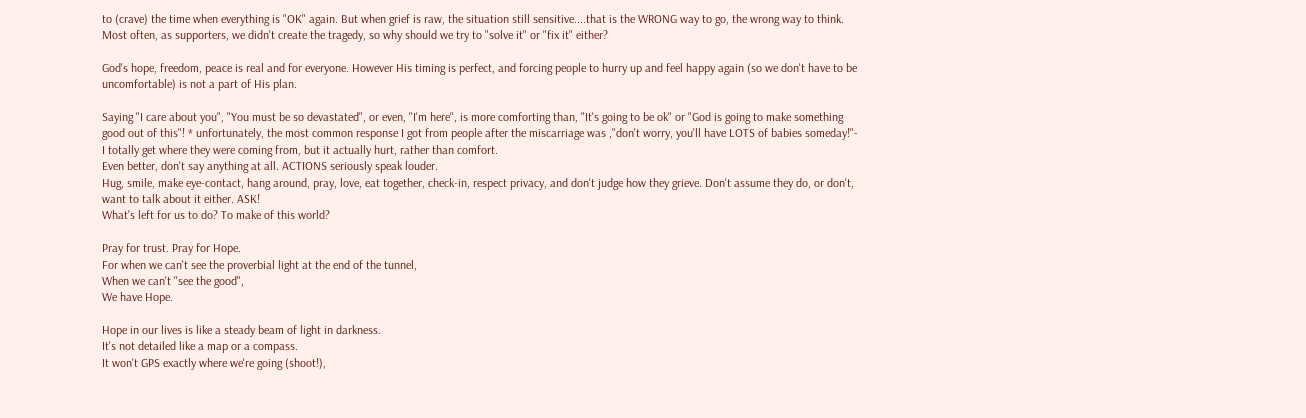to (crave) the time when everything is "OK" again. But when grief is raw, the situation still sensitive....that is the WRONG way to go, the wrong way to think. Most often, as supporters, we didn't create the tragedy, so why should we try to "solve it" or "fix it" either?

God's hope, freedom, peace is real and for everyone. However His timing is perfect, and forcing people to hurry up and feel happy again (so we don't have to be uncomfortable) is not a part of His plan.

Saying "I care about you", "You must be so devastated", or even, "I'm here", is more comforting than, "It's going to be ok" or "God is going to make something good out of this"! * unfortunately, the most common response I got from people after the miscarriage was ,"don't worry, you'll have LOTS of babies someday!"-   I totally get where they were coming from, but it actually hurt, rather than comfort.
Even better, don't say anything at all. ACTIONS seriously speak louder.
Hug, smile, make eye-contact, hang around, pray, love, eat together, check-in, respect privacy, and don't judge how they grieve. Don't assume they do, or don't, want to talk about it either. ASK!
What's left for us to do? To make of this world?

Pray for trust. Pray for Hope.
For when we can't see the proverbial light at the end of the tunnel,
When we can't "see the good",
We have Hope.

Hope in our lives is like a steady beam of light in darkness.
It's not detailed like a map or a compass.
It won't GPS exactly where we're going (shoot!),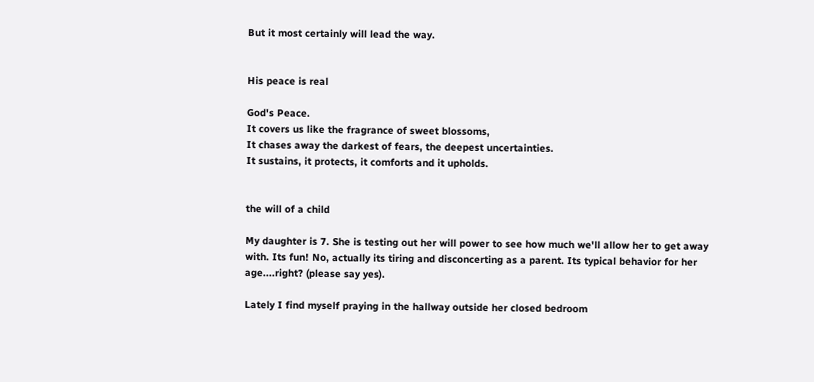But it most certainly will lead the way.


His peace is real

God's Peace.
It covers us like the fragrance of sweet blossoms,
It chases away the darkest of fears, the deepest uncertainties.
It sustains, it protects, it comforts and it upholds.


the will of a child

My daughter is 7. She is testing out her will power to see how much we'll allow her to get away with. Its fun! No, actually its tiring and disconcerting as a parent. Its typical behavior for her age....right? (please say yes).

Lately I find myself praying in the hallway outside her closed bedroom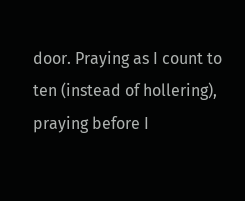door. Praying as I count to ten (instead of hollering), praying before I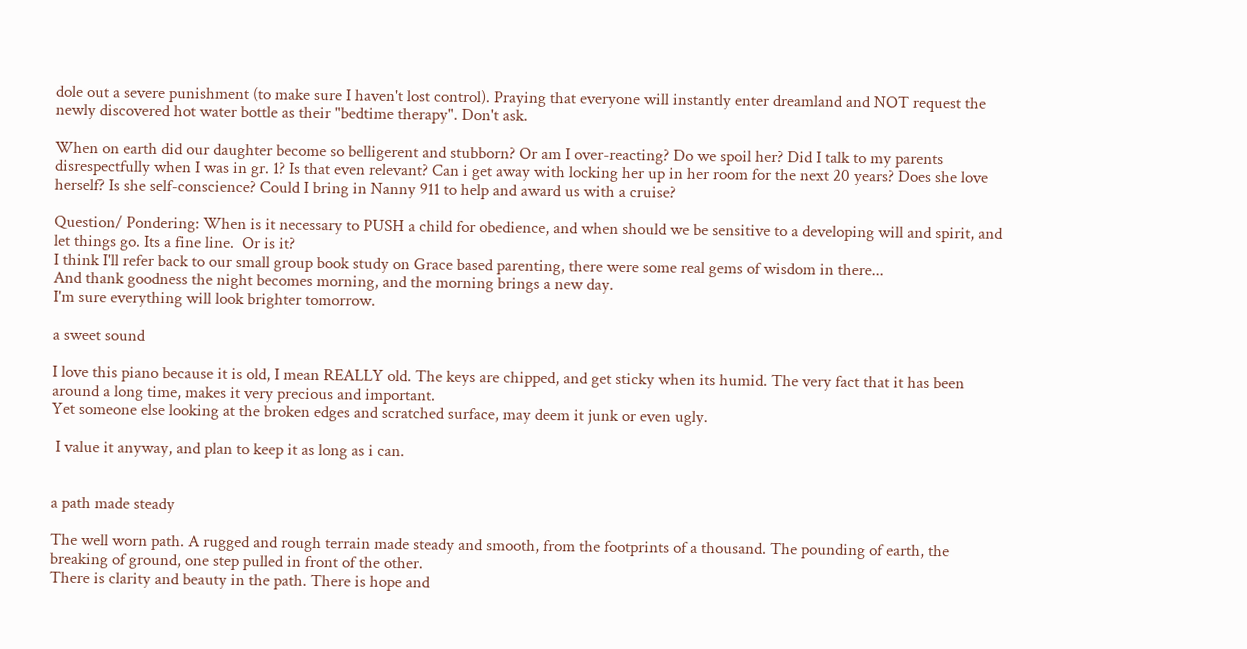dole out a severe punishment (to make sure I haven't lost control). Praying that everyone will instantly enter dreamland and NOT request the newly discovered hot water bottle as their "bedtime therapy". Don't ask.

When on earth did our daughter become so belligerent and stubborn? Or am I over-reacting? Do we spoil her? Did I talk to my parents disrespectfully when I was in gr. 1? Is that even relevant? Can i get away with locking her up in her room for the next 20 years? Does she love herself? Is she self-conscience? Could I bring in Nanny 911 to help and award us with a cruise?

Question/ Pondering: When is it necessary to PUSH a child for obedience, and when should we be sensitive to a developing will and spirit, and let things go. Its a fine line.  Or is it?
I think I'll refer back to our small group book study on Grace based parenting, there were some real gems of wisdom in there...
And thank goodness the night becomes morning, and the morning brings a new day.
I'm sure everything will look brighter tomorrow.

a sweet sound

I love this piano because it is old, I mean REALLY old. The keys are chipped, and get sticky when its humid. The very fact that it has been around a long time, makes it very precious and important.
Yet someone else looking at the broken edges and scratched surface, may deem it junk or even ugly.

 I value it anyway, and plan to keep it as long as i can.


a path made steady

The well worn path. A rugged and rough terrain made steady and smooth, from the footprints of a thousand. The pounding of earth, the breaking of ground, one step pulled in front of the other.
There is clarity and beauty in the path. There is hope and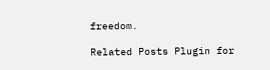freedom.

Related Posts Plugin for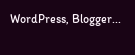WordPress, Blogger...